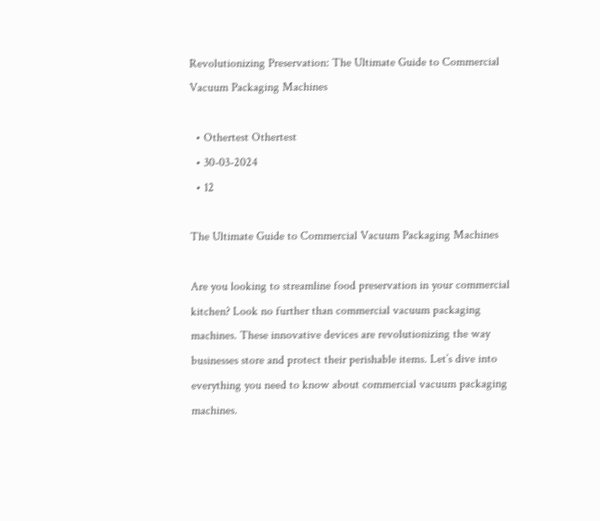Revolutionizing Preservation: The Ultimate Guide to Commercial Vacuum Packaging Machines

  • Othertest Othertest
  • 30-03-2024
  • 12

The Ultimate Guide to Commercial Vacuum Packaging Machines

Are you looking to streamline food preservation in your commercial kitchen? Look no further than commercial vacuum packaging machines. These innovative devices are revolutionizing the way businesses store and protect their perishable items. Let’s dive into everything you need to know about commercial vacuum packaging machines.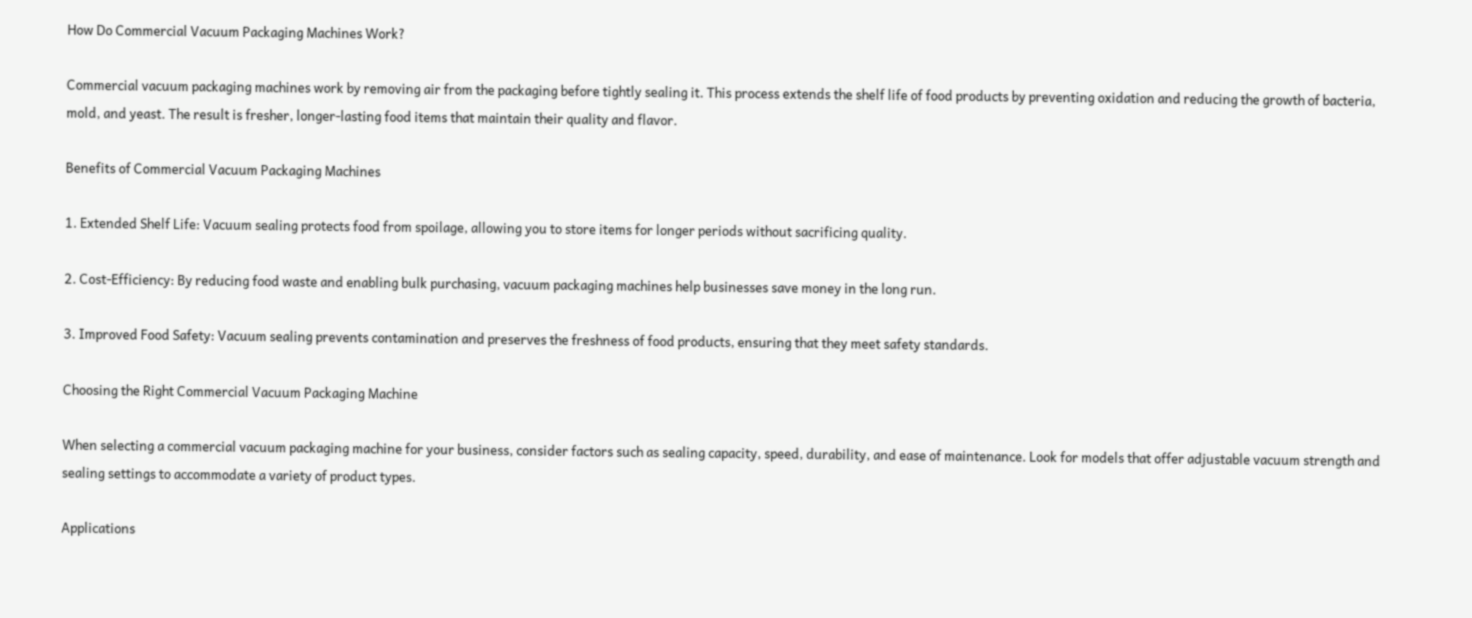How Do Commercial Vacuum Packaging Machines Work?

Commercial vacuum packaging machines work by removing air from the packaging before tightly sealing it. This process extends the shelf life of food products by preventing oxidation and reducing the growth of bacteria, mold, and yeast. The result is fresher, longer-lasting food items that maintain their quality and flavor.

Benefits of Commercial Vacuum Packaging Machines

1. Extended Shelf Life: Vacuum sealing protects food from spoilage, allowing you to store items for longer periods without sacrificing quality.

2. Cost-Efficiency: By reducing food waste and enabling bulk purchasing, vacuum packaging machines help businesses save money in the long run.

3. Improved Food Safety: Vacuum sealing prevents contamination and preserves the freshness of food products, ensuring that they meet safety standards.

Choosing the Right Commercial Vacuum Packaging Machine

When selecting a commercial vacuum packaging machine for your business, consider factors such as sealing capacity, speed, durability, and ease of maintenance. Look for models that offer adjustable vacuum strength and sealing settings to accommodate a variety of product types.

Applications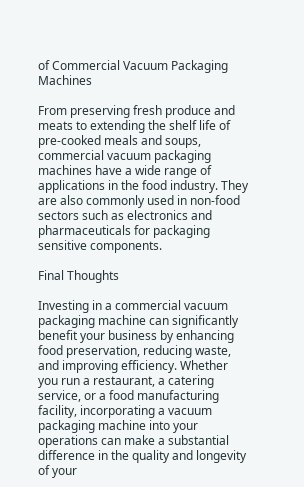of Commercial Vacuum Packaging Machines

From preserving fresh produce and meats to extending the shelf life of pre-cooked meals and soups, commercial vacuum packaging machines have a wide range of applications in the food industry. They are also commonly used in non-food sectors such as electronics and pharmaceuticals for packaging sensitive components.

Final Thoughts

Investing in a commercial vacuum packaging machine can significantly benefit your business by enhancing food preservation, reducing waste, and improving efficiency. Whether you run a restaurant, a catering service, or a food manufacturing facility, incorporating a vacuum packaging machine into your operations can make a substantial difference in the quality and longevity of your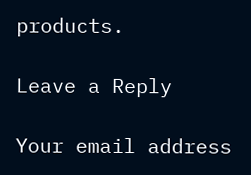products.

Leave a Reply

Your email address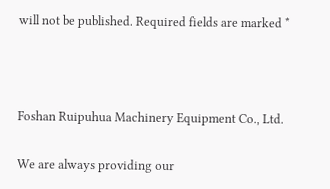will not be published. Required fields are marked *



Foshan Ruipuhua Machinery Equipment Co., Ltd.

We are always providing our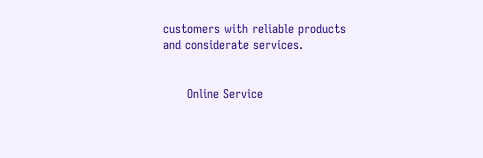customers with reliable products and considerate services.


      Online Service